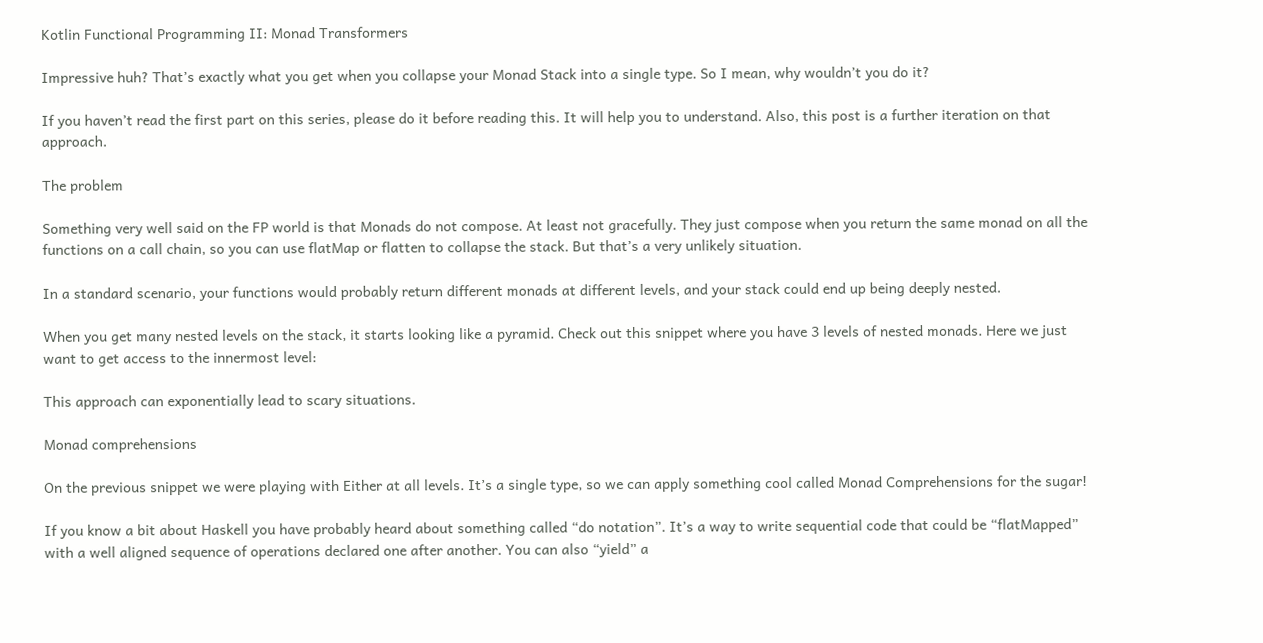Kotlin Functional Programming II: Monad Transformers

Impressive huh? That’s exactly what you get when you collapse your Monad Stack into a single type. So I mean, why wouldn’t you do it?

If you haven’t read the first part on this series, please do it before reading this. It will help you to understand. Also, this post is a further iteration on that approach.

The problem

Something very well said on the FP world is that Monads do not compose. At least not gracefully. They just compose when you return the same monad on all the functions on a call chain, so you can use flatMap or flatten to collapse the stack. But that’s a very unlikely situation.

In a standard scenario, your functions would probably return different monads at different levels, and your stack could end up being deeply nested.

When you get many nested levels on the stack, it starts looking like a pyramid. Check out this snippet where you have 3 levels of nested monads. Here we just want to get access to the innermost level:

This approach can exponentially lead to scary situations.

Monad comprehensions

On the previous snippet we were playing with Either at all levels. It’s a single type, so we can apply something cool called Monad Comprehensions for the sugar!

If you know a bit about Haskell you have probably heard about something called “do notation”. It’s a way to write sequential code that could be “flatMapped” with a well aligned sequence of operations declared one after another. You can also “yield” a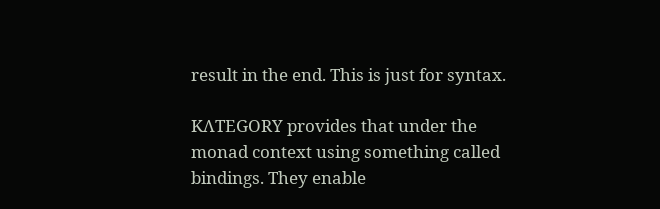result in the end. This is just for syntax.

KΛTEGORY provides that under the monad context using something called bindings. They enable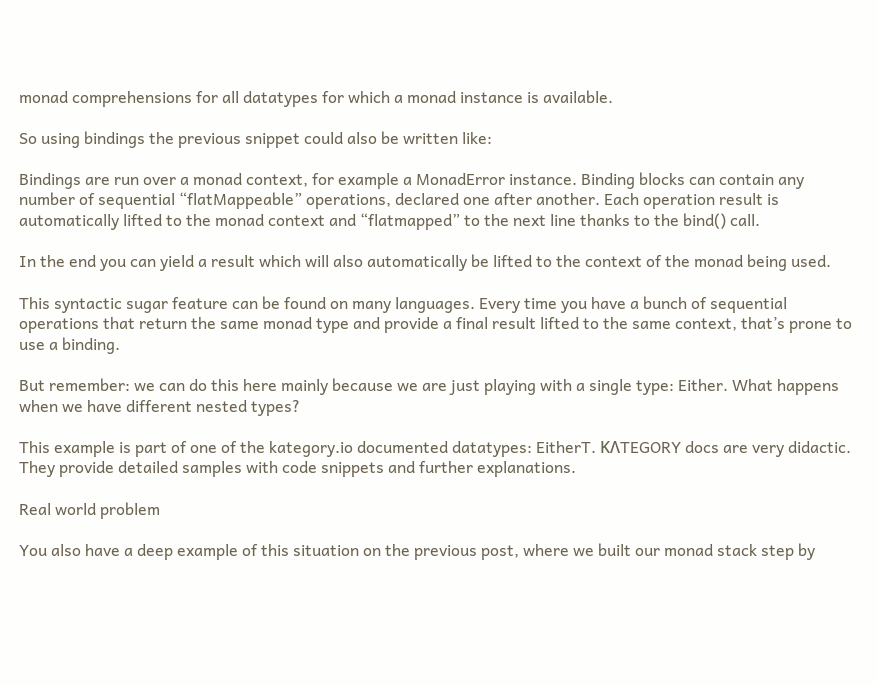monad comprehensions for all datatypes for which a monad instance is available.

So using bindings the previous snippet could also be written like:

Bindings are run over a monad context, for example a MonadError instance. Binding blocks can contain any number of sequential “flatMappeable” operations, declared one after another. Each operation result is automatically lifted to the monad context and “flatmapped” to the next line thanks to the bind() call.

In the end you can yield a result which will also automatically be lifted to the context of the monad being used.

This syntactic sugar feature can be found on many languages. Every time you have a bunch of sequential operations that return the same monad type and provide a final result lifted to the same context, that’s prone to use a binding.

But remember: we can do this here mainly because we are just playing with a single type: Either. What happens when we have different nested types?

This example is part of one of the kategory.io documented datatypes: EitherT. KΛTEGORY docs are very didactic. They provide detailed samples with code snippets and further explanations.

Real world problem

You also have a deep example of this situation on the previous post, where we built our monad stack step by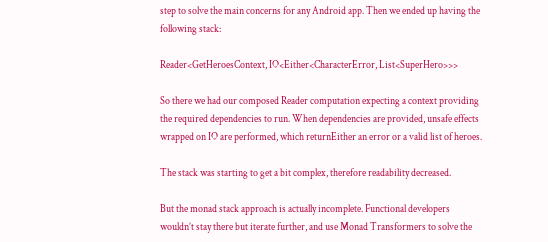step to solve the main concerns for any Android app. Then we ended up having the following stack:

Reader<GetHeroesContext, IO<Either<CharacterError, List<SuperHero>>>

So there we had our composed Reader computation expecting a context providing the required dependencies to run. When dependencies are provided, unsafe effects wrapped on IO are performed, which returnEither an error or a valid list of heroes.

The stack was starting to get a bit complex, therefore readability decreased.

But the monad stack approach is actually incomplete. Functional developers wouldn’t stay there but iterate further, and use Monad Transformers to solve the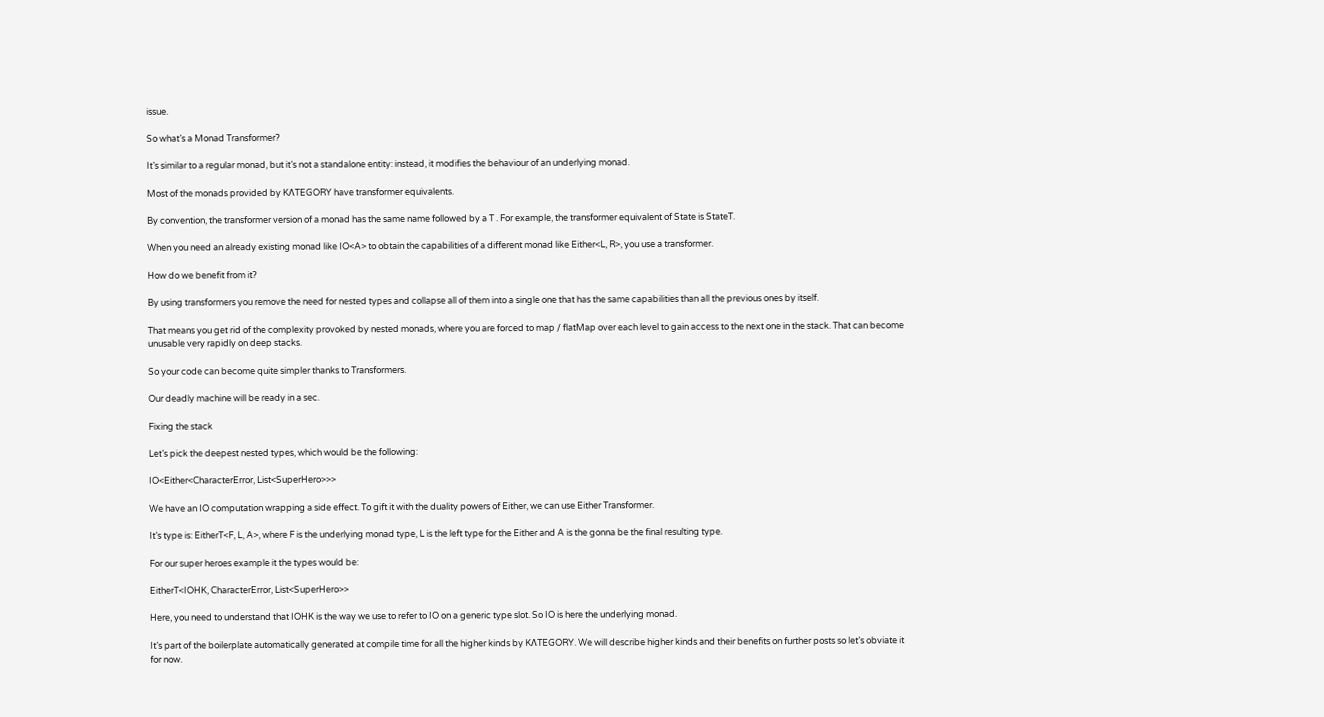issue.

So what’s a Monad Transformer?

It’s similar to a regular monad, but it’s not a standalone entity: instead, it modifies the behaviour of an underlying monad.

Most of the monads provided by KΛTEGORY have transformer equivalents.

By convention, the transformer version of a monad has the same name followed by a T . For example, the transformer equivalent of State is StateT.

When you need an already existing monad like IO<A> to obtain the capabilities of a different monad like Either<L, R>, you use a transformer.

How do we benefit from it?

By using transformers you remove the need for nested types and collapse all of them into a single one that has the same capabilities than all the previous ones by itself.

That means you get rid of the complexity provoked by nested monads, where you are forced to map / flatMap over each level to gain access to the next one in the stack. That can become unusable very rapidly on deep stacks.

So your code can become quite simpler thanks to Transformers.

Our deadly machine will be ready in a sec.

Fixing the stack

Let’s pick the deepest nested types, which would be the following:

IO<Either<CharacterError, List<SuperHero>>>

We have an IO computation wrapping a side effect. To gift it with the duality powers of Either, we can use Either Transformer.

It’s type is: EitherT<F, L, A>, where F is the underlying monad type, L is the left type for the Either and A is the gonna be the final resulting type.

For our super heroes example it the types would be:

EitherT<IOHK, CharacterError, List<SuperHero>>

Here, you need to understand that IOHK is the way we use to refer to IO on a generic type slot. So IO is here the underlying monad.

It’s part of the boilerplate automatically generated at compile time for all the higher kinds by KΛTEGORY. We will describe higher kinds and their benefits on further posts so let’s obviate it for now.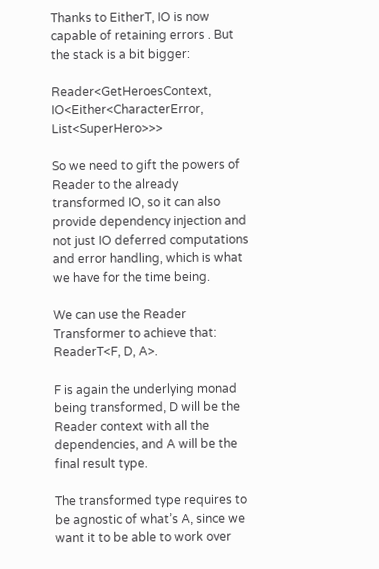Thanks to EitherT, IO is now capable of retaining errors . But the stack is a bit bigger:

Reader<GetHeroesContext, IO<Either<CharacterError, List<SuperHero>>>

So we need to gift the powers of Reader to the already transformed IO, so it can also provide dependency injection and not just IO deferred computations and error handling, which is what we have for the time being.

We can use the Reader Transformer to achieve that: ReaderT<F, D, A>.

F is again the underlying monad being transformed, D will be the Reader context with all the dependencies, and A will be the final result type.

The transformed type requires to be agnostic of what’s A, since we want it to be able to work over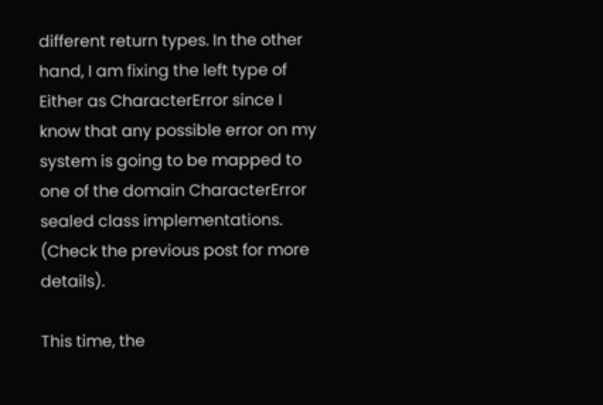different return types. In the other hand, I am fixing the left type of Either as CharacterError since I know that any possible error on my system is going to be mapped to one of the domain CharacterError sealed class implementations. (Check the previous post for more details).

This time, the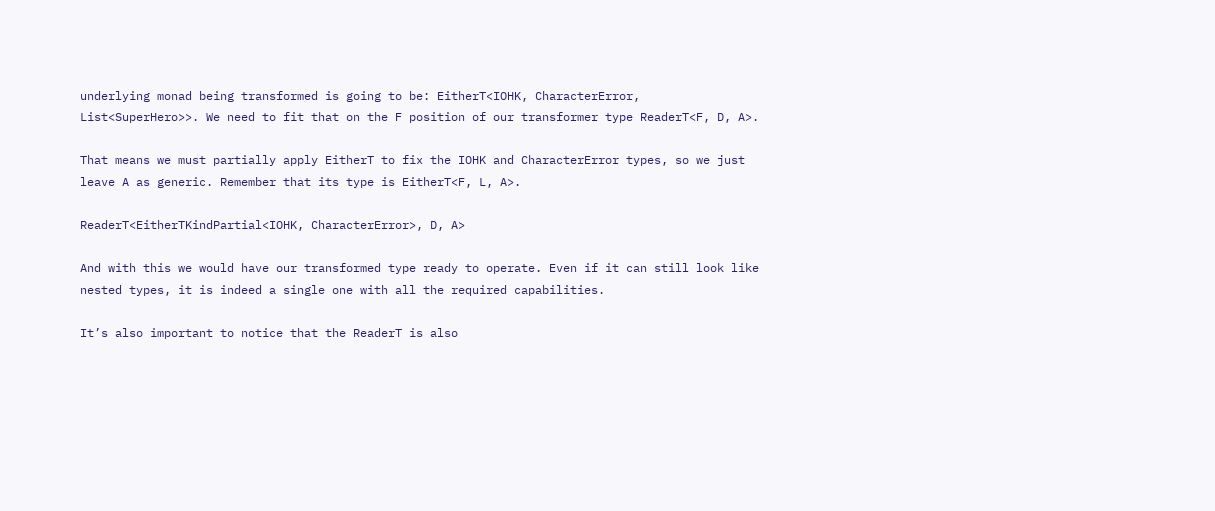underlying monad being transformed is going to be: EitherT<IOHK, CharacterError, List<SuperHero>>. We need to fit that on the F position of our transformer type ReaderT<F, D, A>.

That means we must partially apply EitherT to fix the IOHK and CharacterError types, so we just leave A as generic. Remember that its type is EitherT<F, L, A>.

ReaderT<EitherTKindPartial<IOHK, CharacterError>, D, A>

And with this we would have our transformed type ready to operate. Even if it can still look like nested types, it is indeed a single one with all the required capabilities.

It’s also important to notice that the ReaderT is also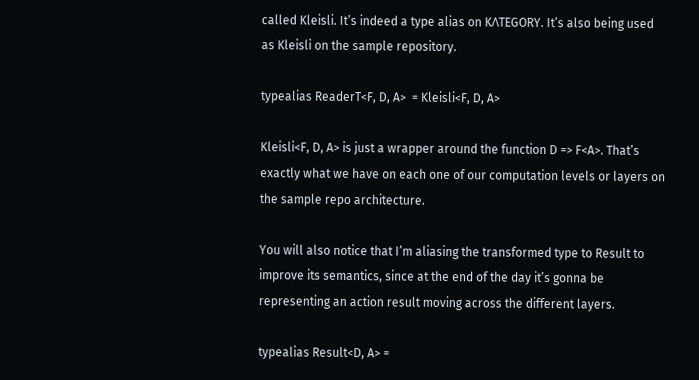called Kleisli. It’s indeed a type alias on KΛTEGORY. It’s also being used as Kleisli on the sample repository.

typealias ReaderT<F, D, A>  = Kleisli<F, D, A>

Kleisli<F, D, A> is just a wrapper around the function D => F<A>. That’s exactly what we have on each one of our computation levels or layers on the sample repo architecture.

You will also notice that I’m aliasing the transformed type to Result to improve its semantics, since at the end of the day it’s gonna be representing an action result moving across the different layers.

typealias Result<D, A> =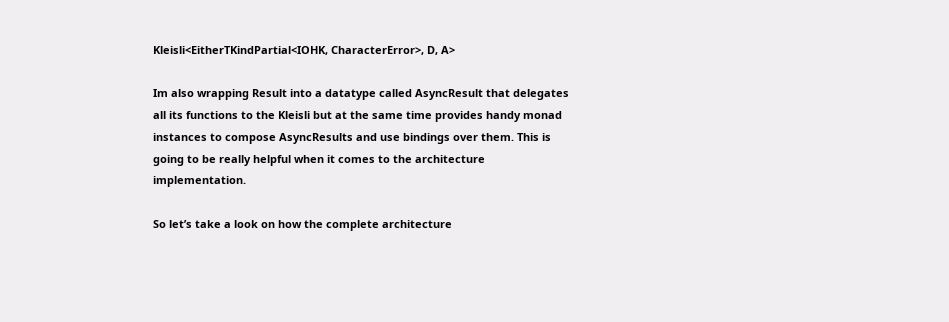Kleisli<EitherTKindPartial<IOHK, CharacterError>, D, A>

Im also wrapping Result into a datatype called AsyncResult that delegates all its functions to the Kleisli but at the same time provides handy monad instances to compose AsyncResults and use bindings over them. This is going to be really helpful when it comes to the architecture implementation.

So let’s take a look on how the complete architecture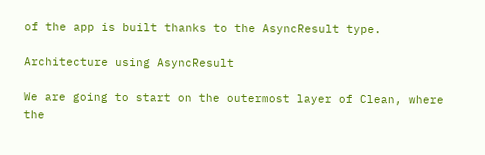of the app is built thanks to the AsyncResult type.

Architecture using AsyncResult

We are going to start on the outermost layer of Clean, where the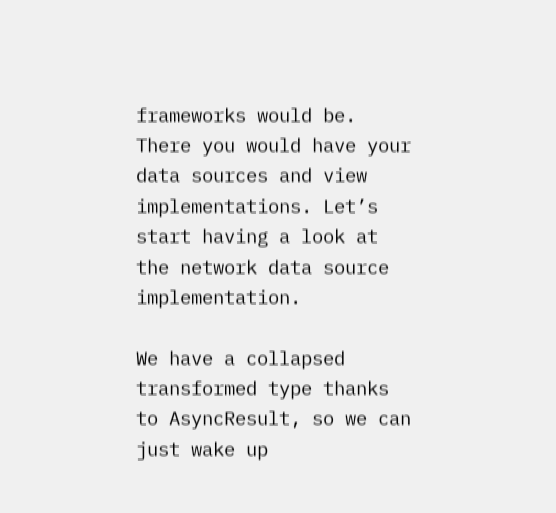frameworks would be. There you would have your data sources and view implementations. Let’s start having a look at the network data source implementation.

We have a collapsed transformed type thanks to AsyncResult, so we can just wake up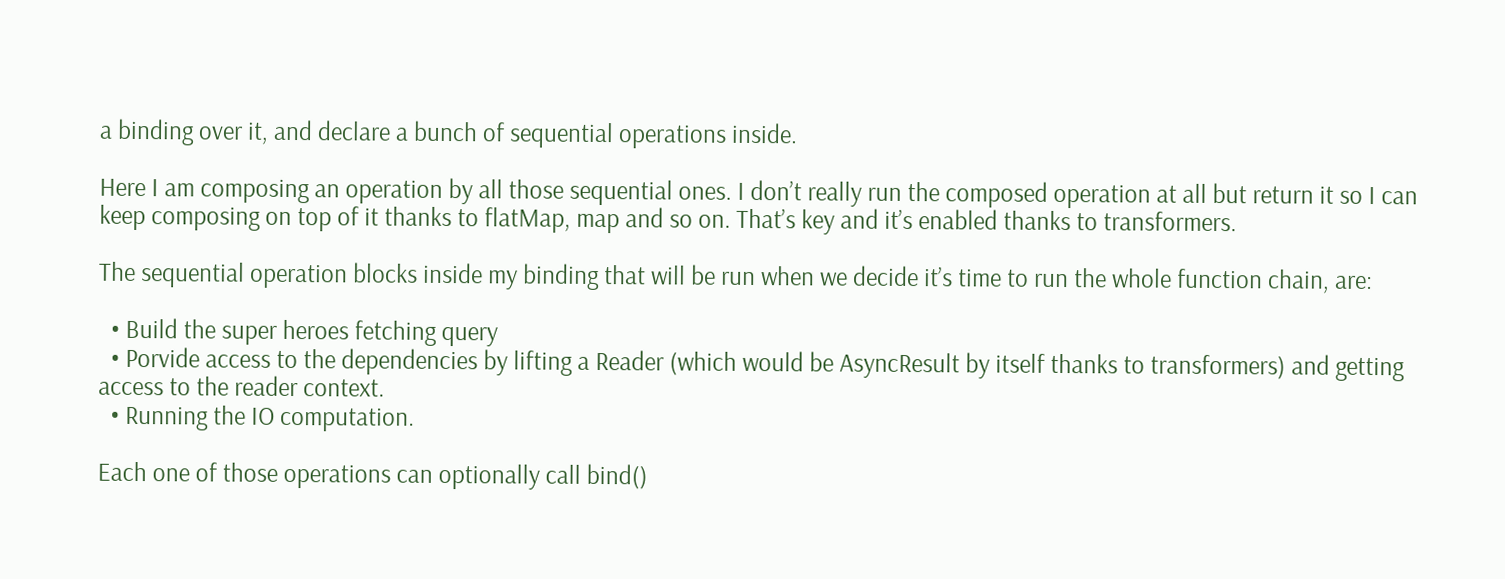a binding over it, and declare a bunch of sequential operations inside.

Here I am composing an operation by all those sequential ones. I don’t really run the composed operation at all but return it so I can keep composing on top of it thanks to flatMap, map and so on. That’s key and it’s enabled thanks to transformers.

The sequential operation blocks inside my binding that will be run when we decide it’s time to run the whole function chain, are:

  • Build the super heroes fetching query
  • Porvide access to the dependencies by lifting a Reader (which would be AsyncResult by itself thanks to transformers) and getting access to the reader context.
  • Running the IO computation.

Each one of those operations can optionally call bind()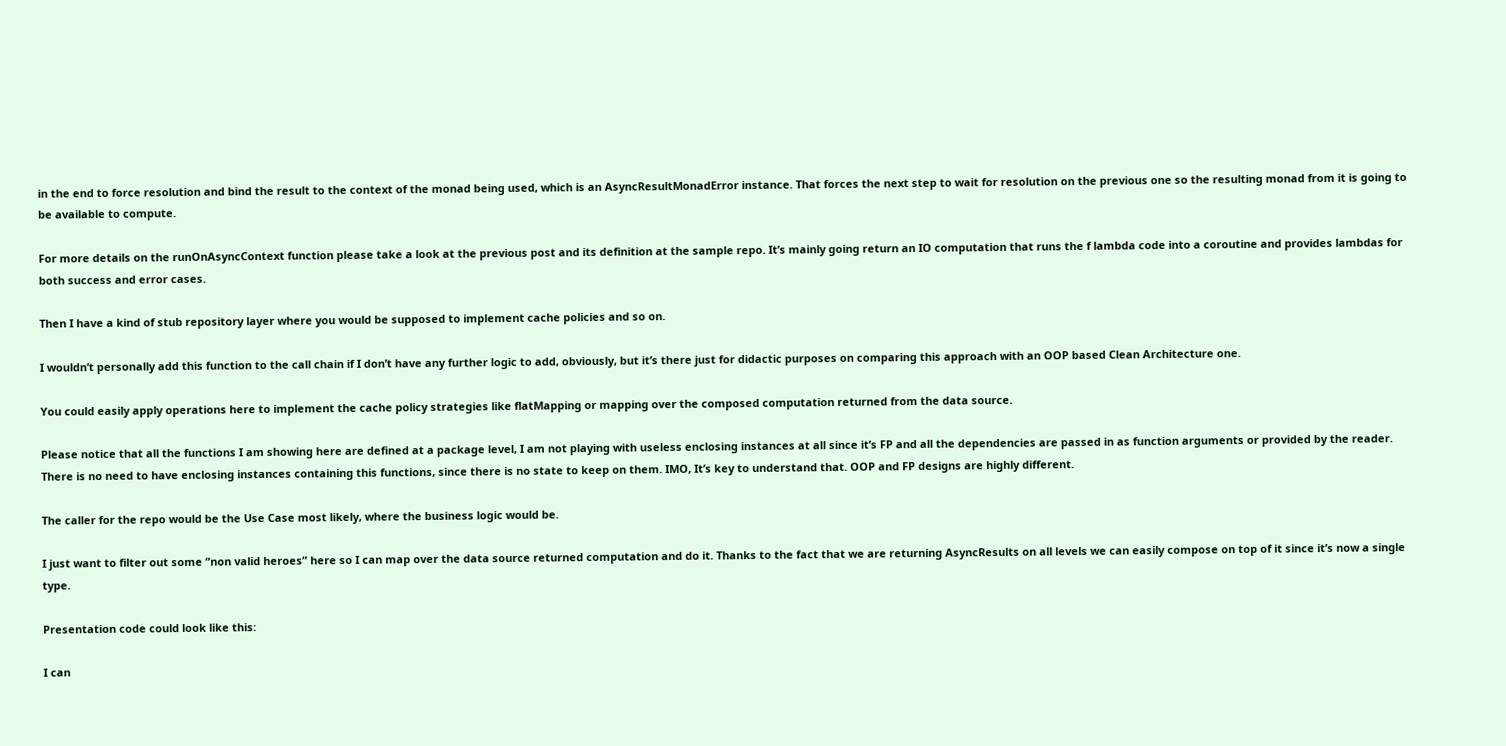in the end to force resolution and bind the result to the context of the monad being used, which is an AsyncResultMonadError instance. That forces the next step to wait for resolution on the previous one so the resulting monad from it is going to be available to compute.

For more details on the runOnAsyncContext function please take a look at the previous post and its definition at the sample repo. It’s mainly going return an IO computation that runs the f lambda code into a coroutine and provides lambdas for both success and error cases.

Then I have a kind of stub repository layer where you would be supposed to implement cache policies and so on.

I wouldn’t personally add this function to the call chain if I don’t have any further logic to add, obviously, but it’s there just for didactic purposes on comparing this approach with an OOP based Clean Architecture one.

You could easily apply operations here to implement the cache policy strategies like flatMapping or mapping over the composed computation returned from the data source.

Please notice that all the functions I am showing here are defined at a package level, I am not playing with useless enclosing instances at all since it’s FP and all the dependencies are passed in as function arguments or provided by the reader. There is no need to have enclosing instances containing this functions, since there is no state to keep on them. IMO, It’s key to understand that. OOP and FP designs are highly different.

The caller for the repo would be the Use Case most likely, where the business logic would be.

I just want to filter out some “non valid heroes” here so I can map over the data source returned computation and do it. Thanks to the fact that we are returning AsyncResults on all levels we can easily compose on top of it since it’s now a single type.

Presentation code could look like this:

I can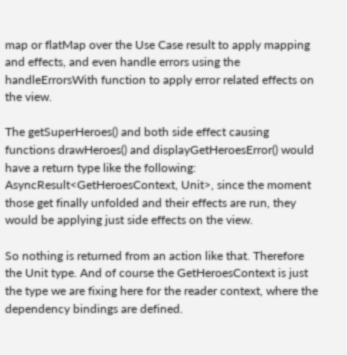map or flatMap over the Use Case result to apply mapping and effects, and even handle errors using the handleErrorsWith function to apply error related effects on the view.

The getSuperHeroes() and both side effect causing functions drawHeroes() and displayGetHeroesError() would have a return type like the following: AsyncResult<GetHeroesContext, Unit>, since the moment those get finally unfolded and their effects are run, they would be applying just side effects on the view.

So nothing is returned from an action like that. Therefore the Unit type. And of course the GetHeroesContext is just the type we are fixing here for the reader context, where the dependency bindings are defined.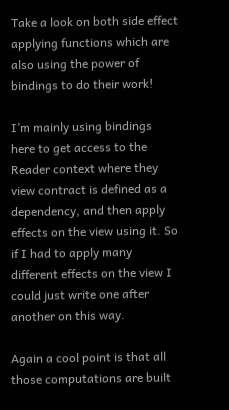Take a look on both side effect applying functions which are also using the power of bindings to do their work!

I’m mainly using bindings here to get access to the Reader context where they view contract is defined as a dependency, and then apply effects on the view using it. So if I had to apply many different effects on the view I could just write one after another on this way.

Again a cool point is that all those computations are built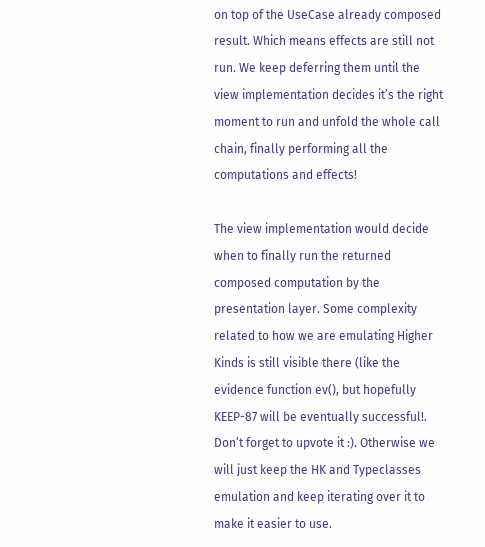on top of the UseCase already composed result. Which means effects are still not run. We keep deferring them until the view implementation decides it’s the right moment to run and unfold the whole call chain, finally performing all the computations and effects!

The view implementation would decide when to finally run the returned composed computation by the presentation layer. Some complexity related to how we are emulating Higher Kinds is still visible there (like the evidence function ev(), but hopefully KEEP-87 will be eventually successful!. Don’t forget to upvote it :). Otherwise we will just keep the HK and Typeclasses emulation and keep iterating over it to make it easier to use.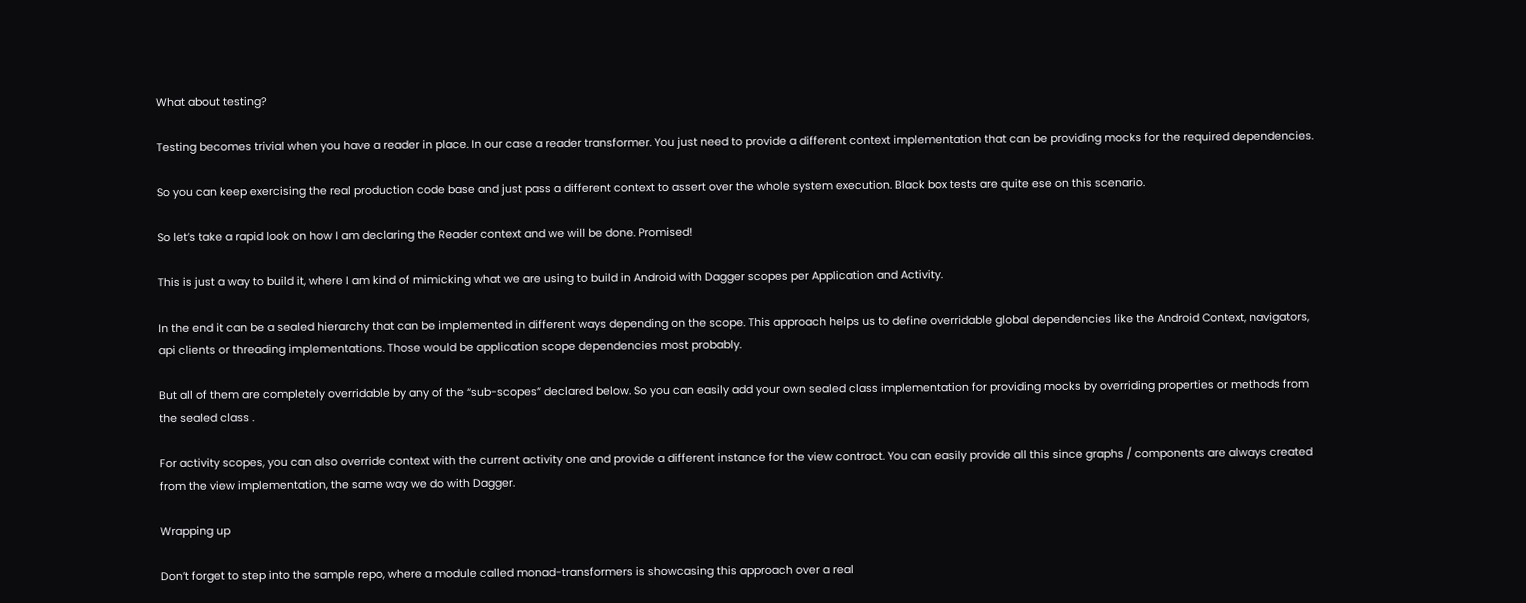What about testing?

Testing becomes trivial when you have a reader in place. In our case a reader transformer. You just need to provide a different context implementation that can be providing mocks for the required dependencies.

So you can keep exercising the real production code base and just pass a different context to assert over the whole system execution. Black box tests are quite ese on this scenario.

So let’s take a rapid look on how I am declaring the Reader context and we will be done. Promised!

This is just a way to build it, where I am kind of mimicking what we are using to build in Android with Dagger scopes per Application and Activity.

In the end it can be a sealed hierarchy that can be implemented in different ways depending on the scope. This approach helps us to define overridable global dependencies like the Android Context, navigators, api clients or threading implementations. Those would be application scope dependencies most probably.

But all of them are completely overridable by any of the “sub-scopes” declared below. So you can easily add your own sealed class implementation for providing mocks by overriding properties or methods from the sealed class .

For activity scopes, you can also override context with the current activity one and provide a different instance for the view contract. You can easily provide all this since graphs / components are always created from the view implementation, the same way we do with Dagger.

Wrapping up

Don’t forget to step into the sample repo, where a module called monad-transformers is showcasing this approach over a real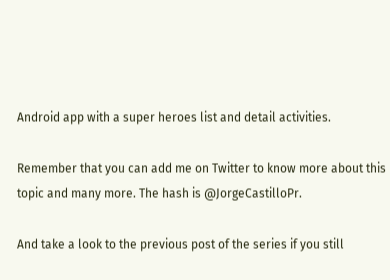Android app with a super heroes list and detail activities.

Remember that you can add me on Twitter to know more about this topic and many more. The hash is @JorgeCastilloPr.

And take a look to the previous post of the series if you still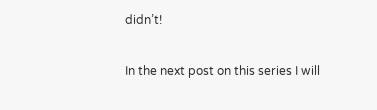didn’t!

In the next post on this series I will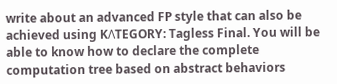write about an advanced FP style that can also be achieved using KΛTEGORY: Tagless Final. You will be able to know how to declare the complete computation tree based on abstract behaviors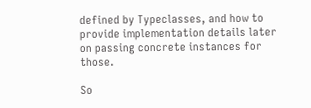defined by Typeclasses, and how to provide implementation details later on passing concrete instances for those.

So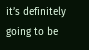it’s definitely going to be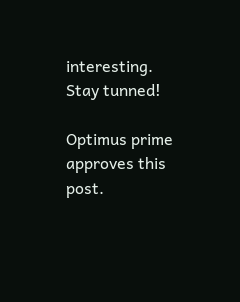interesting. Stay tunned!

Optimus prime approves this post.